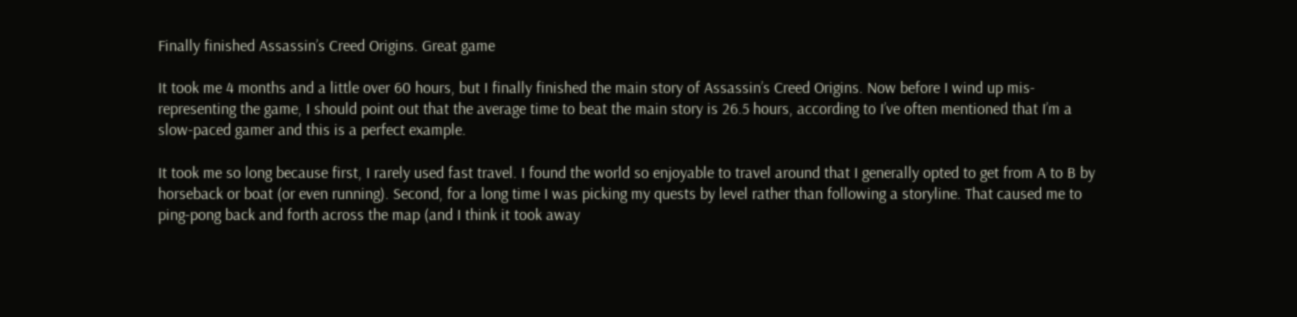Finally finished Assassin’s Creed Origins. Great game

It took me 4 months and a little over 60 hours, but I finally finished the main story of Assassin’s Creed Origins. Now before I wind up mis-representing the game, I should point out that the average time to beat the main story is 26.5 hours, according to I’ve often mentioned that I’m a slow-paced gamer and this is a perfect example.

It took me so long because first, I rarely used fast travel. I found the world so enjoyable to travel around that I generally opted to get from A to B by horseback or boat (or even running). Second, for a long time I was picking my quests by level rather than following a storyline. That caused me to ping-pong back and forth across the map (and I think it took away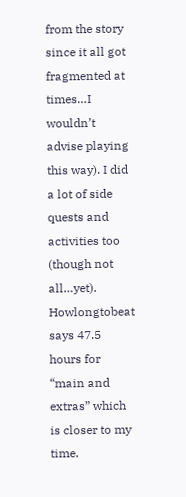from the story since it all got fragmented at times…I wouldn’t advise playing this way). I did a lot of side quests and activities too (though not all…yet). Howlongtobeat says 47.5 hours for “main and extras” which is closer to my time.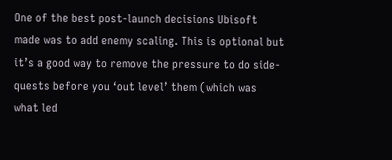One of the best post-launch decisions Ubisoft made was to add enemy scaling. This is optional but it’s a good way to remove the pressure to do side-quests before you ‘out level’ them (which was what led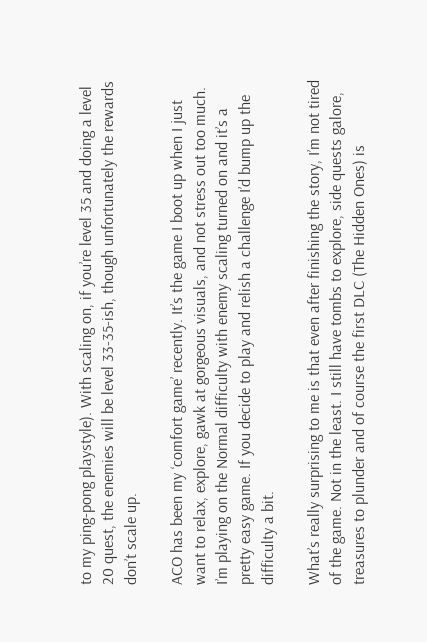to my ping-pong playstyle). With scaling on, if you’re level 35 and doing a level 20 quest, the enemies will be level 33-35-ish, though unfortunately the rewards don’t scale up.

ACO has been my ‘comfort game’ recently. It’s the game I boot up when I just want to relax, explore, gawk at gorgeous visuals, and not stress out too much. I’m playing on the Normal difficulty with enemy scaling turned on and it’s a pretty easy game. If you decide to play and relish a challenge I’d bump up the difficulty a bit.

What’s really surprising to me is that even after finishing the story, I’m not tired of the game. Not in the least. I still have tombs to explore, side quests galore, treasures to plunder and of course the first DLC (The Hidden Ones) is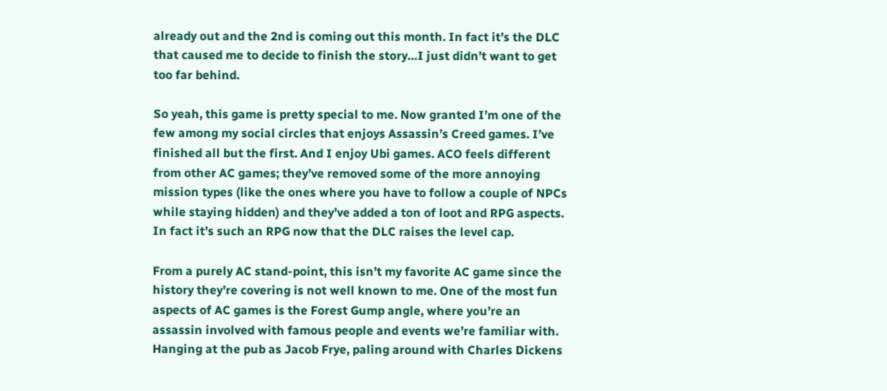already out and the 2nd is coming out this month. In fact it’s the DLC that caused me to decide to finish the story…I just didn’t want to get too far behind.

So yeah, this game is pretty special to me. Now granted I’m one of the few among my social circles that enjoys Assassin’s Creed games. I’ve finished all but the first. And I enjoy Ubi games. ACO feels different from other AC games; they’ve removed some of the more annoying mission types (like the ones where you have to follow a couple of NPCs while staying hidden) and they’ve added a ton of loot and RPG aspects. In fact it’s such an RPG now that the DLC raises the level cap.

From a purely AC stand-point, this isn’t my favorite AC game since the history they’re covering is not well known to me. One of the most fun aspects of AC games is the Forest Gump angle, where you’re an assassin involved with famous people and events we’re familiar with. Hanging at the pub as Jacob Frye, paling around with Charles Dickens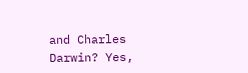and Charles Darwin? Yes,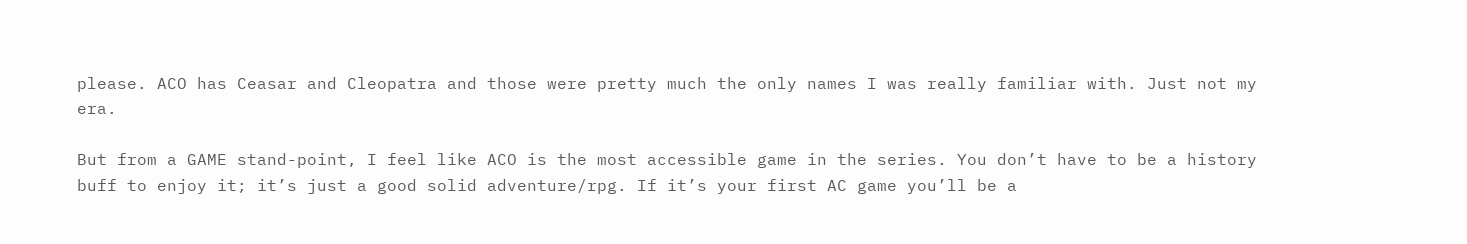please. ACO has Ceasar and Cleopatra and those were pretty much the only names I was really familiar with. Just not my era.

But from a GAME stand-point, I feel like ACO is the most accessible game in the series. You don’t have to be a history buff to enjoy it; it’s just a good solid adventure/rpg. If it’s your first AC game you’ll be a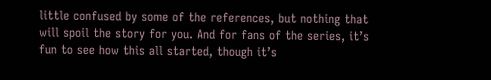little confused by some of the references, but nothing that will spoil the story for you. And for fans of the series, it’s fun to see how this all started, though it’s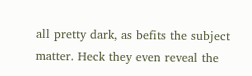all pretty dark, as befits the subject matter. Heck they even reveal the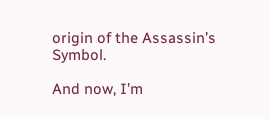origin of the Assassin’s Symbol.

And now, I’m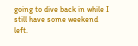going to dive back in while I still have some weekend left.